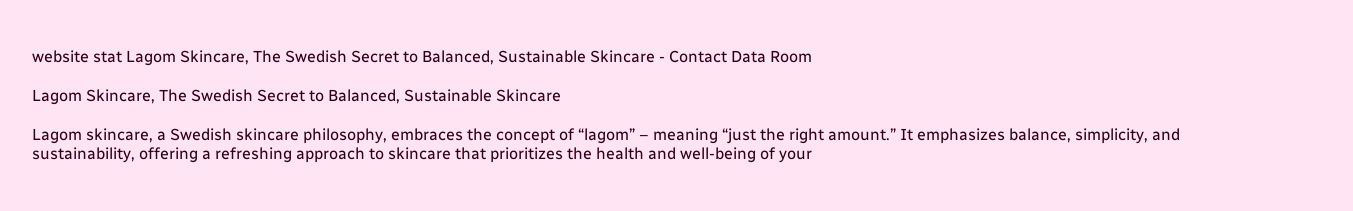website stat Lagom Skincare, The Swedish Secret to Balanced, Sustainable Skincare - Contact Data Room

Lagom Skincare, The Swedish Secret to Balanced, Sustainable Skincare

Lagom skincare, a Swedish skincare philosophy, embraces the concept of “lagom” – meaning “just the right amount.” It emphasizes balance, simplicity, and sustainability, offering a refreshing approach to skincare that prioritizes the health and well-being of your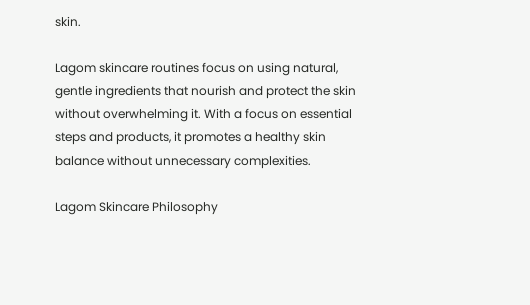skin.

Lagom skincare routines focus on using natural, gentle ingredients that nourish and protect the skin without overwhelming it. With a focus on essential steps and products, it promotes a healthy skin balance without unnecessary complexities.

Lagom Skincare Philosophy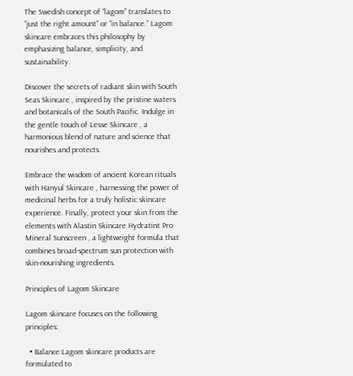The Swedish concept of “lagom” translates to “just the right amount” or “in balance.” Lagom skincare embraces this philosophy by emphasizing balance, simplicity, and sustainability.

Discover the secrets of radiant skin with South Seas Skincare , inspired by the pristine waters and botanicals of the South Pacific. Indulge in the gentle touch of Lesse Skincare , a harmonious blend of nature and science that nourishes and protects.

Embrace the wisdom of ancient Korean rituals with Hanyul Skincare , harnessing the power of medicinal herbs for a truly holistic skincare experience. Finally, protect your skin from the elements with Alastin Skincare Hydratint Pro Mineral Sunscreen , a lightweight formula that combines broad-spectrum sun protection with skin-nourishing ingredients.

Principles of Lagom Skincare

Lagom skincare focuses on the following principles:

  • Balance:Lagom skincare products are formulated to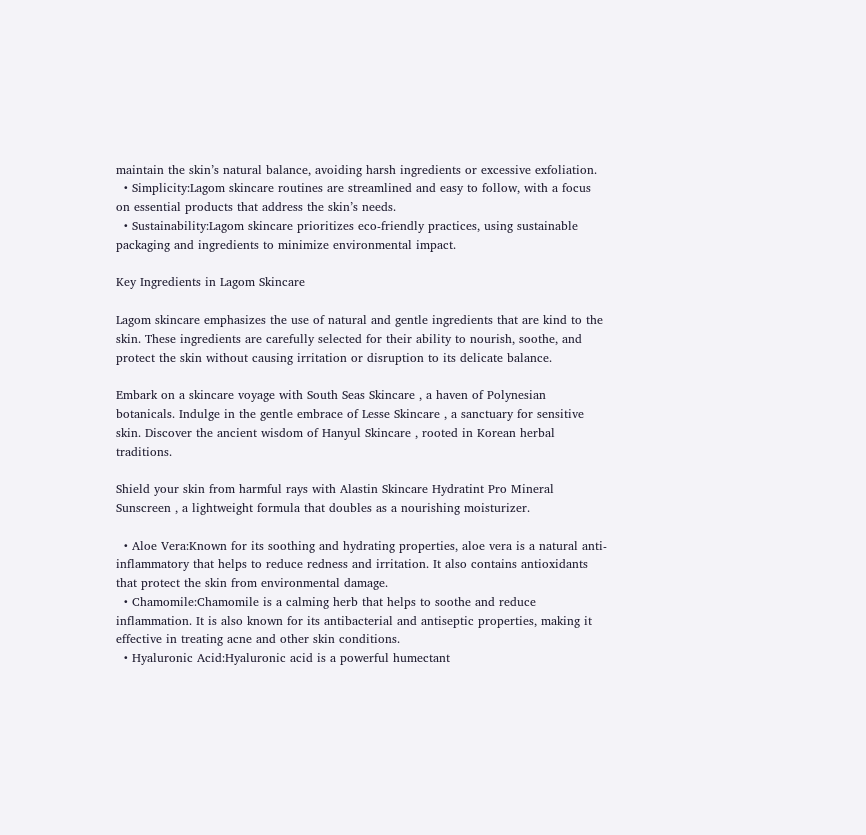maintain the skin’s natural balance, avoiding harsh ingredients or excessive exfoliation.
  • Simplicity:Lagom skincare routines are streamlined and easy to follow, with a focus on essential products that address the skin’s needs.
  • Sustainability:Lagom skincare prioritizes eco-friendly practices, using sustainable packaging and ingredients to minimize environmental impact.

Key Ingredients in Lagom Skincare

Lagom skincare emphasizes the use of natural and gentle ingredients that are kind to the skin. These ingredients are carefully selected for their ability to nourish, soothe, and protect the skin without causing irritation or disruption to its delicate balance.

Embark on a skincare voyage with South Seas Skincare , a haven of Polynesian botanicals. Indulge in the gentle embrace of Lesse Skincare , a sanctuary for sensitive skin. Discover the ancient wisdom of Hanyul Skincare , rooted in Korean herbal traditions.

Shield your skin from harmful rays with Alastin Skincare Hydratint Pro Mineral Sunscreen , a lightweight formula that doubles as a nourishing moisturizer.

  • Aloe Vera:Known for its soothing and hydrating properties, aloe vera is a natural anti-inflammatory that helps to reduce redness and irritation. It also contains antioxidants that protect the skin from environmental damage.
  • Chamomile:Chamomile is a calming herb that helps to soothe and reduce inflammation. It is also known for its antibacterial and antiseptic properties, making it effective in treating acne and other skin conditions.
  • Hyaluronic Acid:Hyaluronic acid is a powerful humectant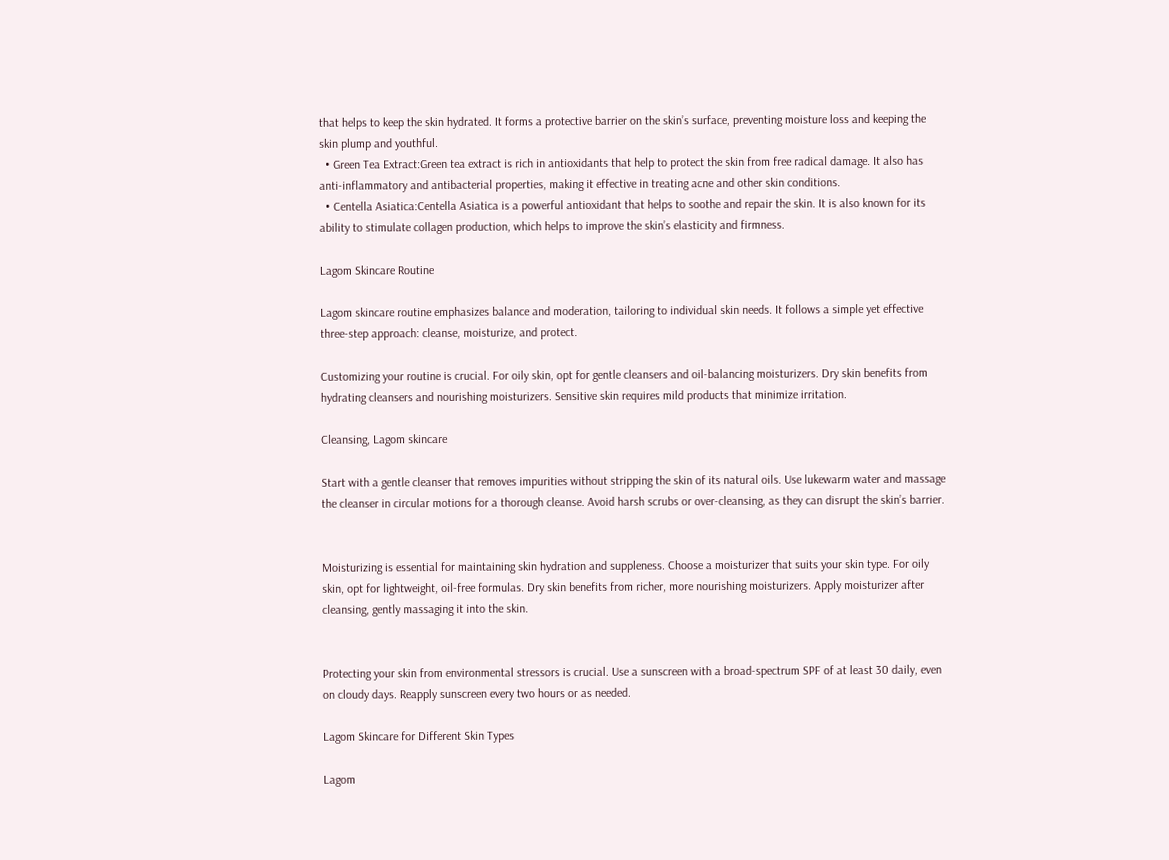that helps to keep the skin hydrated. It forms a protective barrier on the skin’s surface, preventing moisture loss and keeping the skin plump and youthful.
  • Green Tea Extract:Green tea extract is rich in antioxidants that help to protect the skin from free radical damage. It also has anti-inflammatory and antibacterial properties, making it effective in treating acne and other skin conditions.
  • Centella Asiatica:Centella Asiatica is a powerful antioxidant that helps to soothe and repair the skin. It is also known for its ability to stimulate collagen production, which helps to improve the skin’s elasticity and firmness.

Lagom Skincare Routine

Lagom skincare routine emphasizes balance and moderation, tailoring to individual skin needs. It follows a simple yet effective three-step approach: cleanse, moisturize, and protect.

Customizing your routine is crucial. For oily skin, opt for gentle cleansers and oil-balancing moisturizers. Dry skin benefits from hydrating cleansers and nourishing moisturizers. Sensitive skin requires mild products that minimize irritation.

Cleansing, Lagom skincare

Start with a gentle cleanser that removes impurities without stripping the skin of its natural oils. Use lukewarm water and massage the cleanser in circular motions for a thorough cleanse. Avoid harsh scrubs or over-cleansing, as they can disrupt the skin’s barrier.


Moisturizing is essential for maintaining skin hydration and suppleness. Choose a moisturizer that suits your skin type. For oily skin, opt for lightweight, oil-free formulas. Dry skin benefits from richer, more nourishing moisturizers. Apply moisturizer after cleansing, gently massaging it into the skin.


Protecting your skin from environmental stressors is crucial. Use a sunscreen with a broad-spectrum SPF of at least 30 daily, even on cloudy days. Reapply sunscreen every two hours or as needed.

Lagom Skincare for Different Skin Types

Lagom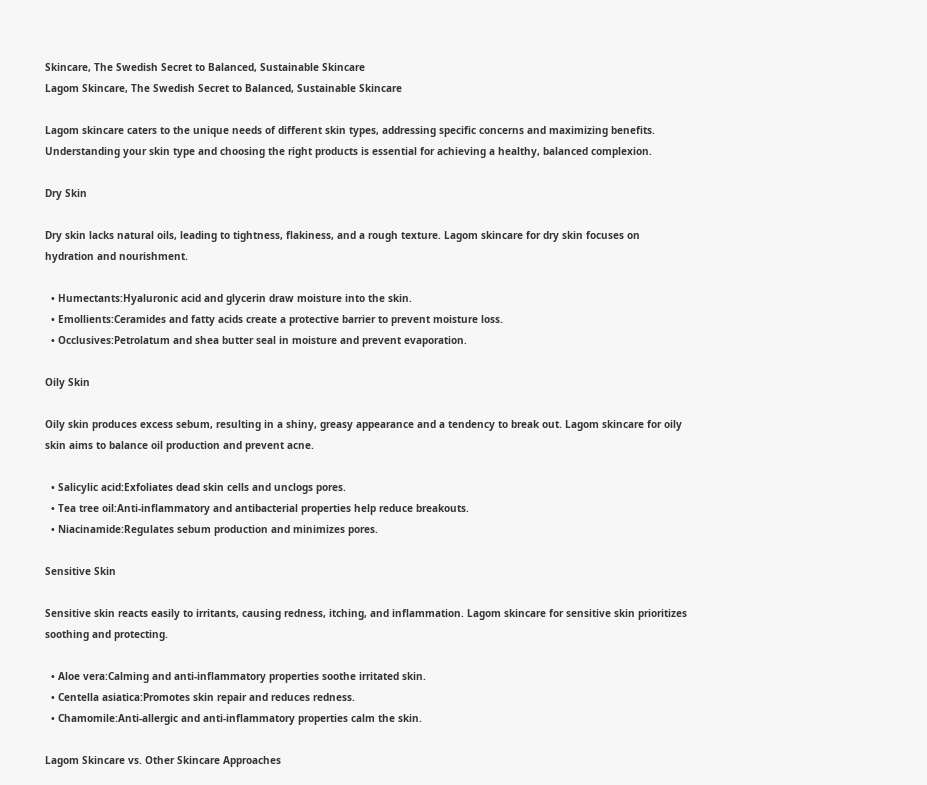Skincare, The Swedish Secret to Balanced, Sustainable Skincare
Lagom Skincare, The Swedish Secret to Balanced, Sustainable Skincare

Lagom skincare caters to the unique needs of different skin types, addressing specific concerns and maximizing benefits. Understanding your skin type and choosing the right products is essential for achieving a healthy, balanced complexion.

Dry Skin

Dry skin lacks natural oils, leading to tightness, flakiness, and a rough texture. Lagom skincare for dry skin focuses on hydration and nourishment.

  • Humectants:Hyaluronic acid and glycerin draw moisture into the skin.
  • Emollients:Ceramides and fatty acids create a protective barrier to prevent moisture loss.
  • Occlusives:Petrolatum and shea butter seal in moisture and prevent evaporation.

Oily Skin

Oily skin produces excess sebum, resulting in a shiny, greasy appearance and a tendency to break out. Lagom skincare for oily skin aims to balance oil production and prevent acne.

  • Salicylic acid:Exfoliates dead skin cells and unclogs pores.
  • Tea tree oil:Anti-inflammatory and antibacterial properties help reduce breakouts.
  • Niacinamide:Regulates sebum production and minimizes pores.

Sensitive Skin

Sensitive skin reacts easily to irritants, causing redness, itching, and inflammation. Lagom skincare for sensitive skin prioritizes soothing and protecting.

  • Aloe vera:Calming and anti-inflammatory properties soothe irritated skin.
  • Centella asiatica:Promotes skin repair and reduces redness.
  • Chamomile:Anti-allergic and anti-inflammatory properties calm the skin.

Lagom Skincare vs. Other Skincare Approaches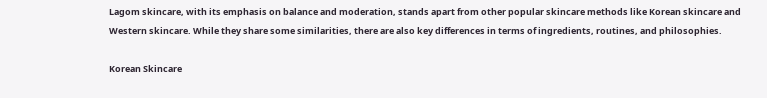Lagom skincare, with its emphasis on balance and moderation, stands apart from other popular skincare methods like Korean skincare and Western skincare. While they share some similarities, there are also key differences in terms of ingredients, routines, and philosophies.

Korean Skincare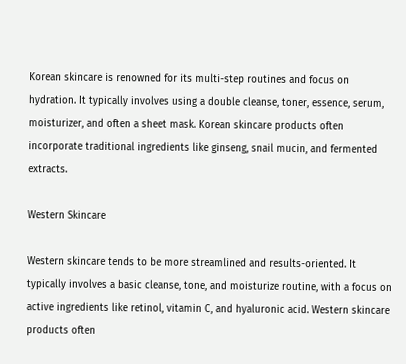Korean skincare is renowned for its multi-step routines and focus on hydration. It typically involves using a double cleanse, toner, essence, serum, moisturizer, and often a sheet mask. Korean skincare products often incorporate traditional ingredients like ginseng, snail mucin, and fermented extracts.

Western Skincare

Western skincare tends to be more streamlined and results-oriented. It typically involves a basic cleanse, tone, and moisturize routine, with a focus on active ingredients like retinol, vitamin C, and hyaluronic acid. Western skincare products often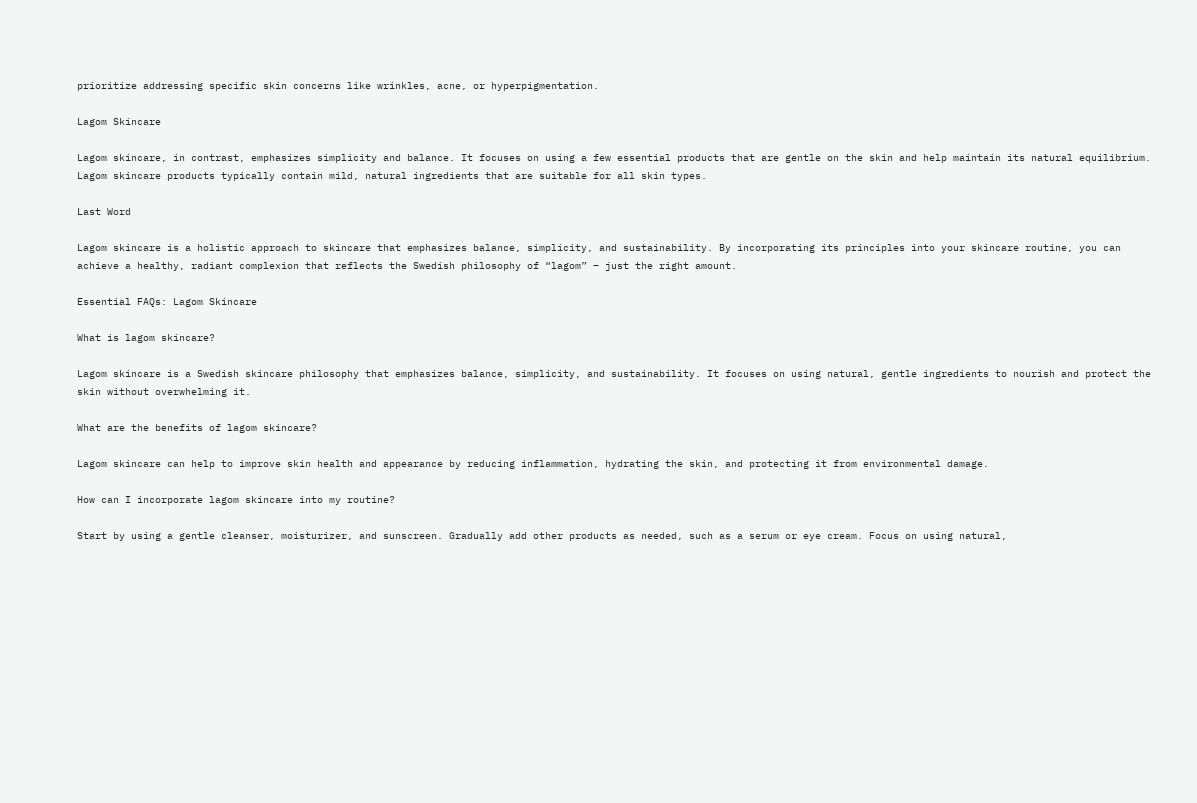prioritize addressing specific skin concerns like wrinkles, acne, or hyperpigmentation.

Lagom Skincare

Lagom skincare, in contrast, emphasizes simplicity and balance. It focuses on using a few essential products that are gentle on the skin and help maintain its natural equilibrium. Lagom skincare products typically contain mild, natural ingredients that are suitable for all skin types.

Last Word

Lagom skincare is a holistic approach to skincare that emphasizes balance, simplicity, and sustainability. By incorporating its principles into your skincare routine, you can achieve a healthy, radiant complexion that reflects the Swedish philosophy of “lagom” – just the right amount.

Essential FAQs: Lagom Skincare

What is lagom skincare?

Lagom skincare is a Swedish skincare philosophy that emphasizes balance, simplicity, and sustainability. It focuses on using natural, gentle ingredients to nourish and protect the skin without overwhelming it.

What are the benefits of lagom skincare?

Lagom skincare can help to improve skin health and appearance by reducing inflammation, hydrating the skin, and protecting it from environmental damage.

How can I incorporate lagom skincare into my routine?

Start by using a gentle cleanser, moisturizer, and sunscreen. Gradually add other products as needed, such as a serum or eye cream. Focus on using natural,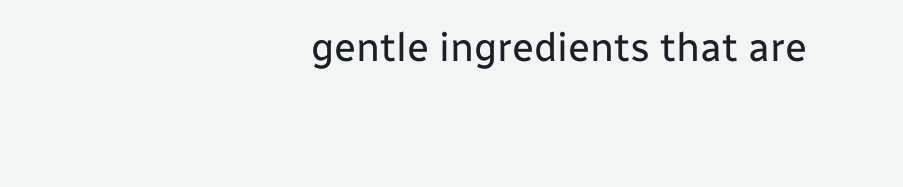gentle ingredients that are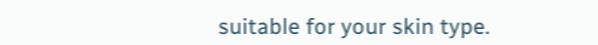suitable for your skin type.